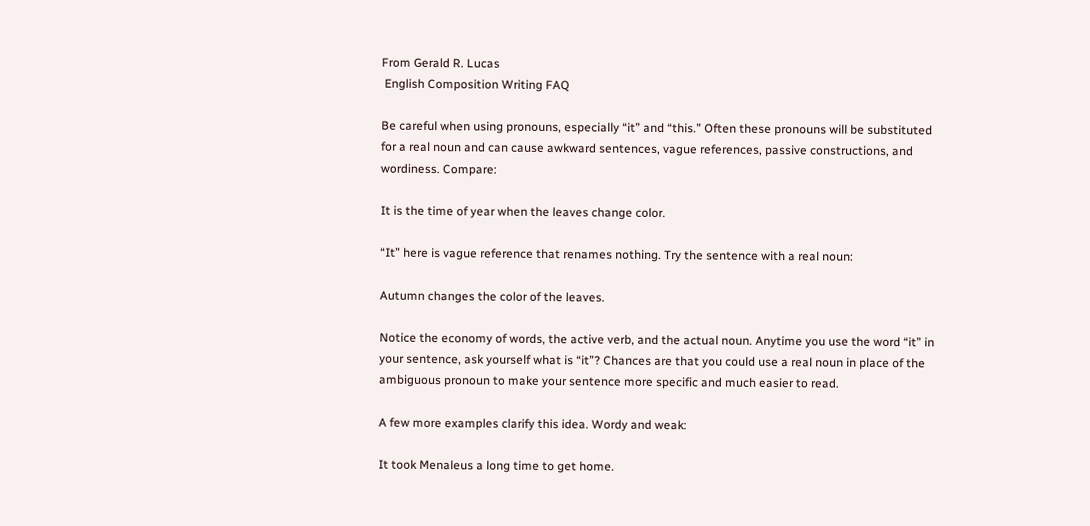From Gerald R. Lucas
 English Composition Writing FAQ

Be careful when using pronouns, especially “it” and “this.” Often these pronouns will be substituted for a real noun and can cause awkward sentences, vague references, passive constructions, and wordiness. Compare:

It is the time of year when the leaves change color.

“It” here is vague reference that renames nothing. Try the sentence with a real noun:

Autumn changes the color of the leaves.

Notice the economy of words, the active verb, and the actual noun. Anytime you use the word “it” in your sentence, ask yourself what is “it”? Chances are that you could use a real noun in place of the ambiguous pronoun to make your sentence more specific and much easier to read.

A few more examples clarify this idea. Wordy and weak:

It took Menaleus a long time to get home.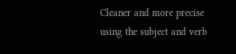Cleaner and more precise using the subject and verb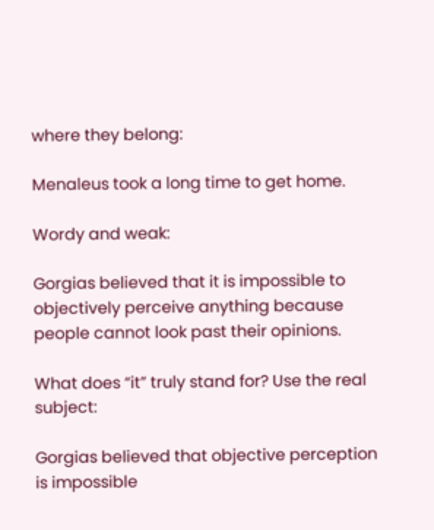where they belong:

Menaleus took a long time to get home.

Wordy and weak:

Gorgias believed that it is impossible to objectively perceive anything because people cannot look past their opinions.

What does “it” truly stand for? Use the real subject:

Gorgias believed that objective perception is impossible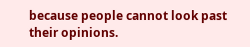because people cannot look past their opinions.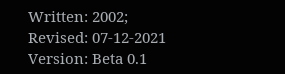Written: 2002; Revised: 07-12-2021 Version: Beta 0.1